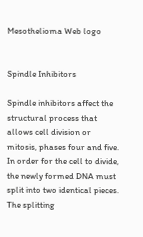Mesothelioma Web logo


Spindle Inhibitors

Spindle inhibitors affect the structural process that allows cell division or mitosis, phases four and five. In order for the cell to divide, the newly formed DNA must split into two identical pieces. The splitting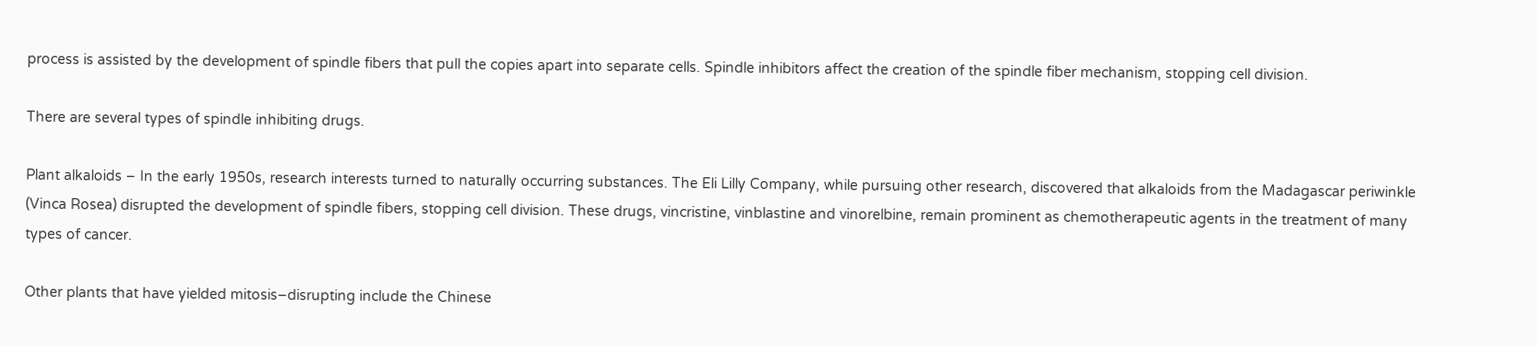process is assisted by the development of spindle fibers that pull the copies apart into separate cells. Spindle inhibitors affect the creation of the spindle fiber mechanism, stopping cell division.

There are several types of spindle inhibiting drugs.

Plant alkaloids – In the early 1950s, research interests turned to naturally occurring substances. The Eli Lilly Company, while pursuing other research, discovered that alkaloids from the Madagascar periwinkle (Vinca Rosea) disrupted the development of spindle fibers, stopping cell division. These drugs, vincristine, vinblastine and vinorelbine, remain prominent as chemotherapeutic agents in the treatment of many types of cancer.

Other plants that have yielded mitosis–disrupting include the Chinese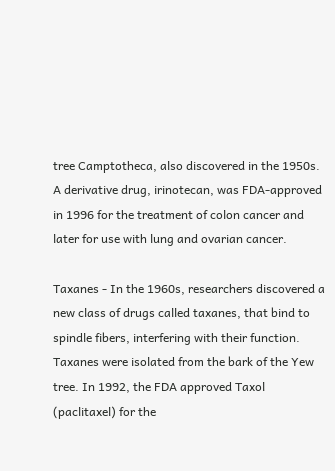tree Camptotheca, also discovered in the 1950s. A derivative drug, irinotecan, was FDA-approved in 1996 for the treatment of colon cancer and later for use with lung and ovarian cancer.

Taxanes - In the 1960s, researchers discovered a new class of drugs called taxanes, that bind to spindle fibers, interfering with their function. Taxanes were isolated from the bark of the Yew tree. In 1992, the FDA approved Taxol (paclitaxel) for the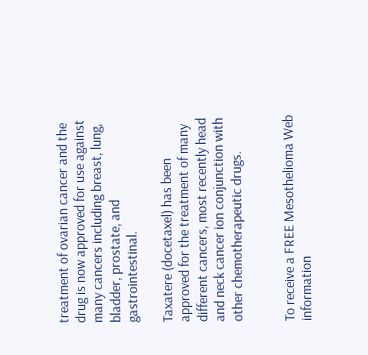treatment of ovarian cancer and the drug is now approved for use against many cancers including breast, lung, bladder, prostate, and gastrointestinal.

Taxatere (docetaxel) has been approved for the treatment of many different cancers, most recently head and neck cancer ion conjunction with other chemotherapeutic drugs.


To receive a FREE Mesothelioma Web information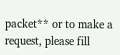packet** or to make a request, please fill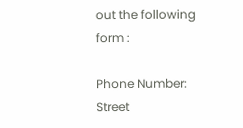out the following form :

Phone Number:
Street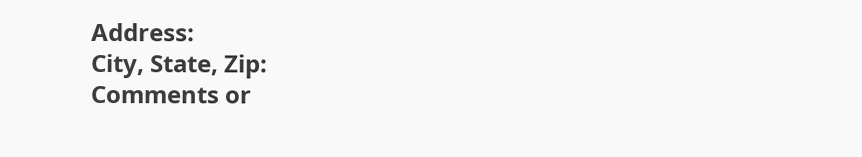Address:
City, State, Zip:
Comments or